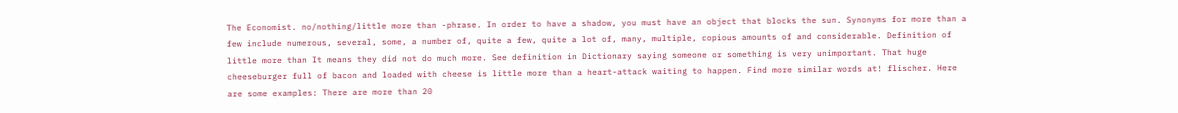The Economist. no/nothing/little more than -phrase. In order to have a shadow, you must have an object that blocks the sun. Synonyms for more than a few include numerous, several, some, a number of, quite a few, quite a lot of, many, multiple, copious amounts of and considerable. Definition of little more than It means they did not do much more. See definition in Dictionary saying someone or something is very unimportant. That huge cheeseburger full of bacon and loaded with cheese is little more than a heart-attack waiting to happen. Find more similar words at! flischer. Here are some examples: There are more than 20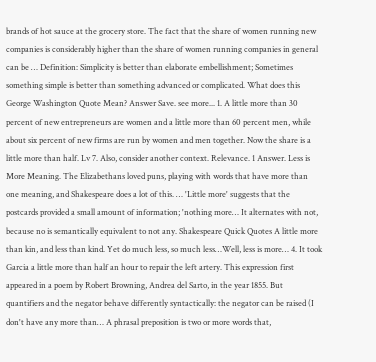brands of hot sauce at the grocery store. The fact that the share of women running new companies is considerably higher than the share of women running companies in general can be … Definition: Simplicity is better than elaborate embellishment; Sometimes something simple is better than something advanced or complicated. What does this George Washington Quote Mean? Answer Save. see more... 1. A little more than 30 percent of new entrepreneurs are women and a little more than 60 percent men, while about six percent of new firms are run by women and men together. Now the share is a little more than half. Lv 7. Also, consider another context. Relevance. 1 Answer. Less is More Meaning. The Elizabethans loved puns, playing with words that have more than one meaning, and Shakespeare does a lot of this. … 'Little more' suggests that the postcards provided a small amount of information; 'nothing more… It alternates with not, because no is semantically equivalent to not any. Shakespeare Quick Quotes A little more than kin, and less than kind. Yet do much less, so much less…Well, less is more… 4. It took Garcia a little more than half an hour to repair the left artery. This expression first appeared in a poem by Robert Browning, Andrea del Sarto, in the year 1855. But quantifiers and the negator behave differently syntactically: the negator can be raised (I don't have any more than… A phrasal preposition is two or more words that,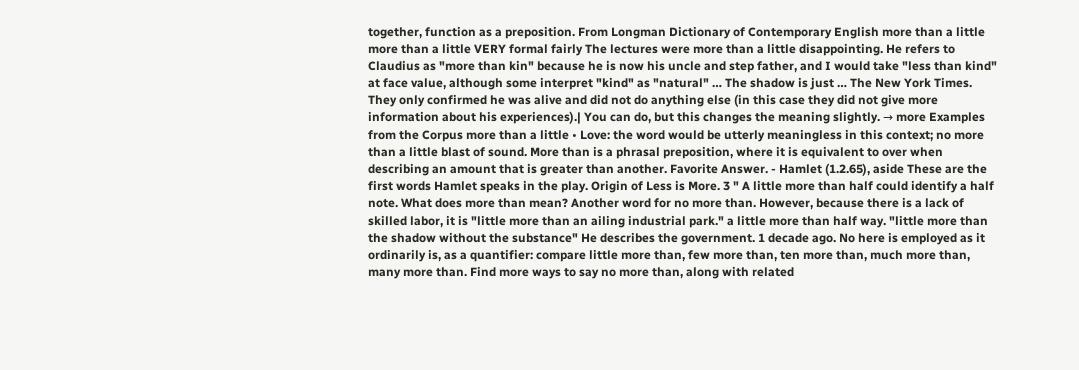together, function as a preposition. From Longman Dictionary of Contemporary English more than a little more than a little VERY formal fairly The lectures were more than a little disappointing. He refers to Claudius as "more than kin" because he is now his uncle and step father, and I would take "less than kind" at face value, although some interpret "kind" as "natural" … The shadow is just … The New York Times. They only confirmed he was alive and did not do anything else (in this case they did not give more information about his experiences).| You can do, but this changes the meaning slightly. → more Examples from the Corpus more than a little • Love: the word would be utterly meaningless in this context; no more than a little blast of sound. More than is a phrasal preposition, where it is equivalent to over when describing an amount that is greater than another. Favorite Answer. - Hamlet (1.2.65), aside These are the first words Hamlet speaks in the play. Origin of Less is More. 3 " A little more than half could identify a half note. What does more than mean? Another word for no more than. However, because there is a lack of skilled labor, it is "little more than an ailing industrial park." a little more than half way. "little more than the shadow without the substance" He describes the government. 1 decade ago. No here is employed as it ordinarily is, as a quantifier: compare little more than, few more than, ten more than, much more than, many more than. Find more ways to say no more than, along with related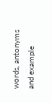words, antonyms and example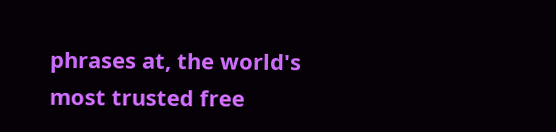phrases at, the world's most trusted free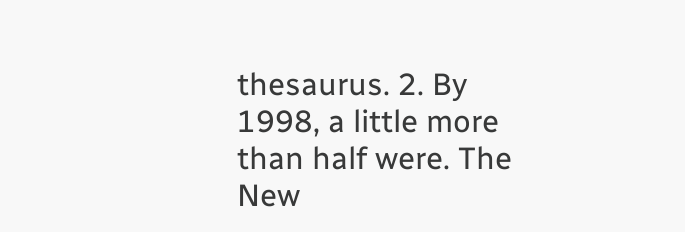thesaurus. 2. By 1998, a little more than half were. The New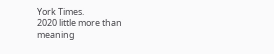York Times.
2020 little more than meaning